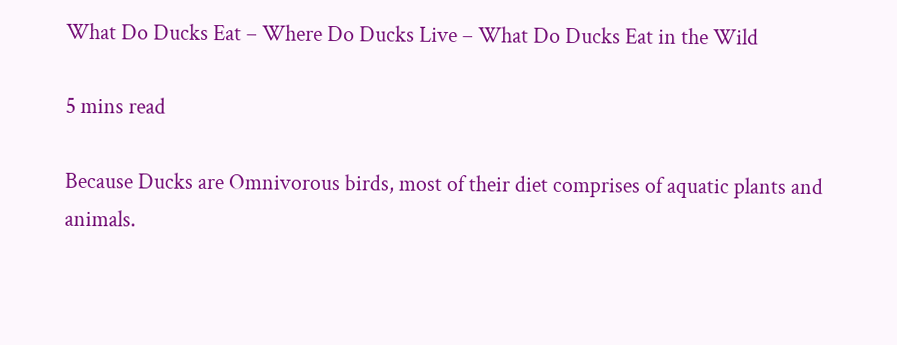What Do Ducks Eat – Where Do Ducks Live – What Do Ducks Eat in the Wild

5 mins read

Because Ducks are Omnivorous birds, most of their diet comprises of aquatic plants and animals.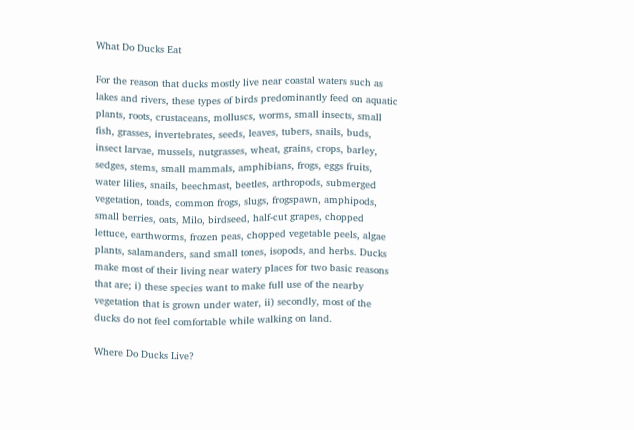What Do Ducks Eat

For the reason that ducks mostly live near coastal waters such as lakes and rivers, these types of birds predominantly feed on aquatic plants, roots, crustaceans, molluscs, worms, small insects, small fish, grasses, invertebrates, seeds, leaves, tubers, snails, buds, insect larvae, mussels, nutgrasses, wheat, grains, crops, barley, sedges, stems, small mammals, amphibians, frogs, eggs fruits, water lilies, snails, beechmast, beetles, arthropods, submerged vegetation, toads, common frogs, slugs, frogspawn, amphipods, small berries, oats, Milo, birdseed, half-cut grapes, chopped lettuce, earthworms, frozen peas, chopped vegetable peels, algae plants, salamanders, sand small tones, isopods, and herbs. Ducks make most of their living near watery places for two basic reasons that are; i) these species want to make full use of the nearby vegetation that is grown under water, ii) secondly, most of the ducks do not feel comfortable while walking on land.

Where Do Ducks Live?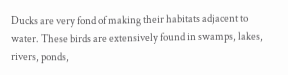Ducks are very fond of making their habitats adjacent to water. These birds are extensively found in swamps, lakes, rivers, ponds,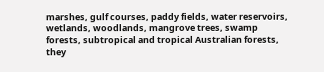marshes, gulf courses, paddy fields, water reservoirs, wetlands, woodlands, mangrove trees, swamp forests, subtropical and tropical Australian forests,   they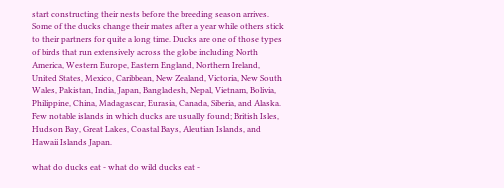start constructing their nests before the breeding season arrives. Some of the ducks change their mates after a year while others stick to their partners for quite a long time. Ducks are one of those types of birds that run extensively across the globe including North America, Western Europe, Eastern England, Northern Ireland, United States, Mexico, Caribbean, New Zealand, Victoria, New South Wales, Pakistan, India, Japan, Bangladesh, Nepal, Vietnam, Bolivia, Philippine, China, Madagascar, Eurasia, Canada, Siberia, and Alaska. Few notable islands in which ducks are usually found; British Isles, Hudson Bay, Great Lakes, Coastal Bays, Aleutian Islands, and Hawaii Islands Japan.

what do ducks eat - what do wild ducks eat -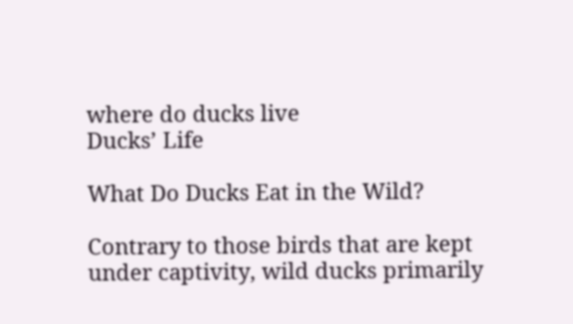where do ducks live
Ducks’ Life

What Do Ducks Eat in the Wild?

Contrary to those birds that are kept under captivity, wild ducks primarily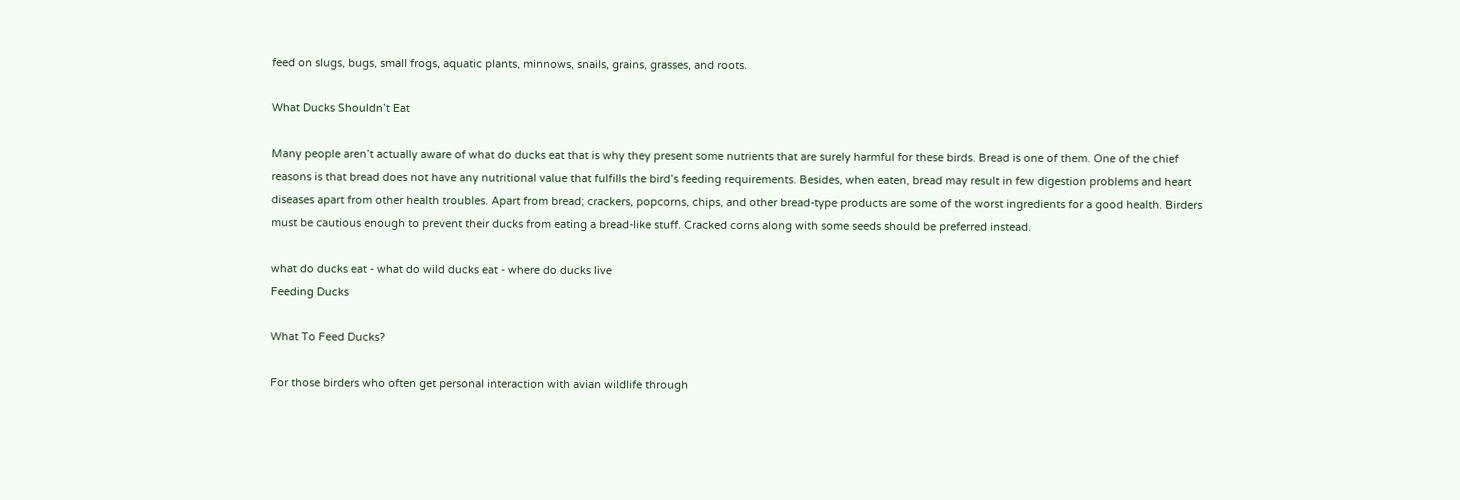feed on slugs, bugs, small frogs, aquatic plants, minnows, snails, grains, grasses, and roots.

What Ducks Shouldn’t Eat

Many people aren’t actually aware of what do ducks eat that is why they present some nutrients that are surely harmful for these birds. Bread is one of them. One of the chief reasons is that bread does not have any nutritional value that fulfills the bird’s feeding requirements. Besides, when eaten, bread may result in few digestion problems and heart diseases apart from other health troubles. Apart from bread; crackers, popcorns, chips, and other bread-type products are some of the worst ingredients for a good health. Birders must be cautious enough to prevent their ducks from eating a bread-like stuff. Cracked corns along with some seeds should be preferred instead.

what do ducks eat - what do wild ducks eat - where do ducks live
Feeding Ducks

What To Feed Ducks?

For those birders who often get personal interaction with avian wildlife through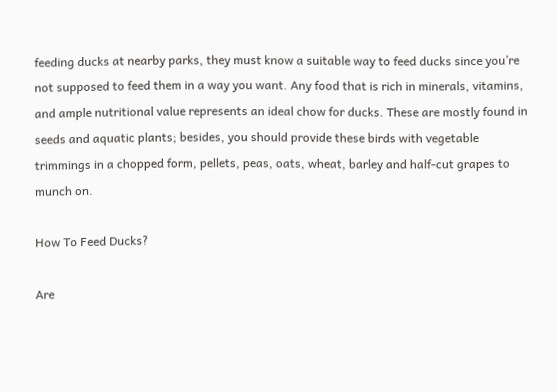feeding ducks at nearby parks, they must know a suitable way to feed ducks since you’re not supposed to feed them in a way you want. Any food that is rich in minerals, vitamins, and ample nutritional value represents an ideal chow for ducks. These are mostly found in seeds and aquatic plants; besides, you should provide these birds with vegetable trimmings in a chopped form, pellets, peas, oats, wheat, barley and half-cut grapes to munch on.

How To Feed Ducks?

Are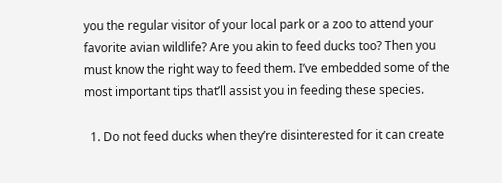you the regular visitor of your local park or a zoo to attend your favorite avian wildlife? Are you akin to feed ducks too? Then you must know the right way to feed them. I’ve embedded some of the most important tips that’ll assist you in feeding these species.

  1. Do not feed ducks when they’re disinterested for it can create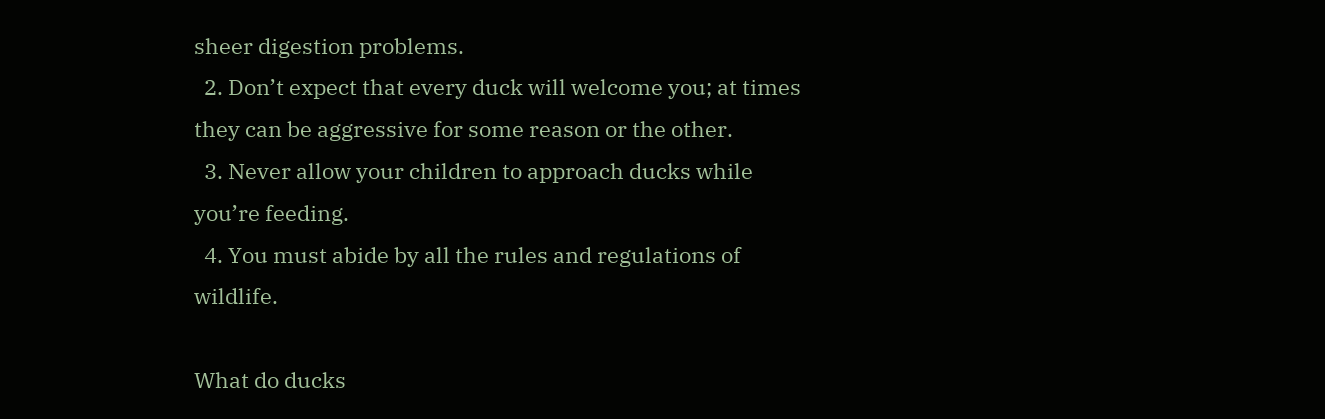sheer digestion problems.
  2. Don’t expect that every duck will welcome you; at times they can be aggressive for some reason or the other.
  3. Never allow your children to approach ducks while you’re feeding.
  4. You must abide by all the rules and regulations of wildlife.

What do ducks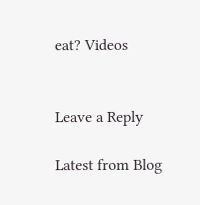eat? Videos


Leave a Reply

Latest from Blog